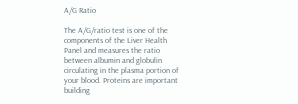A/G Ratio

The A/G/ratio test is one of the components of the Liver Health Panel and measures the ratio between albumin and globulin circulating in the plasma portion of your blood. Proteins are important building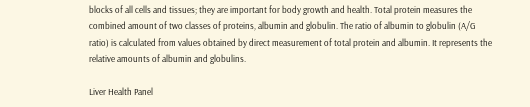blocks of all cells and tissues; they are important for body growth and health. Total protein measures the combined amount of two classes of proteins, albumin and globulin. The ratio of albumin to globulin (A/G ratio) is calculated from values obtained by direct measurement of total protein and albumin. It represents the relative amounts of albumin and globulins.

Liver Health Panel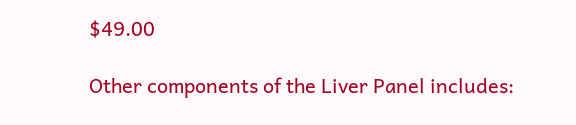$49.00

Other components of the Liver Panel includes: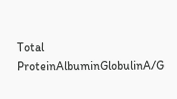Total ProteinAlbuminGlobulinA/G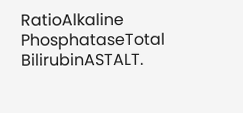RatioAlkaline PhosphataseTotal BilirubinASTALT.